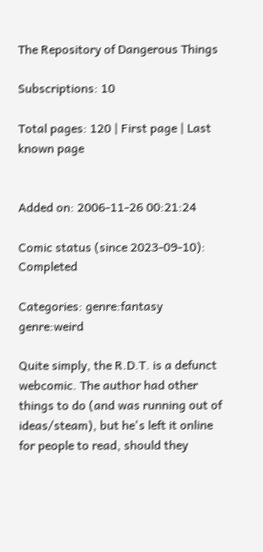The Repository of Dangerous Things

Subscriptions: 10

Total pages: 120 | First page | Last known page


Added on: 2006-11-26 00:21:24

Comic status (since 2023-09-10): Completed

Categories: genre:fantasy genre:weird

Quite simply, the R.D.T. is a defunct webcomic. The author had other things to do (and was running out of ideas/steam), but he's left it online for people to read, should they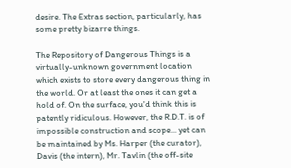desire. The Extras section, particularly, has some pretty bizarre things.

The Repository of Dangerous Things is a virtually-unknown government location which exists to store every dangerous thing in the world. Or at least the ones it can get a hold of. On the surface, you'd think this is patently ridiculous. However, the R.D.T. is of impossible construction and scope... yet can be maintained by Ms. Harper (the curator), Davis (the intern), Mr. Tavlin (the off-site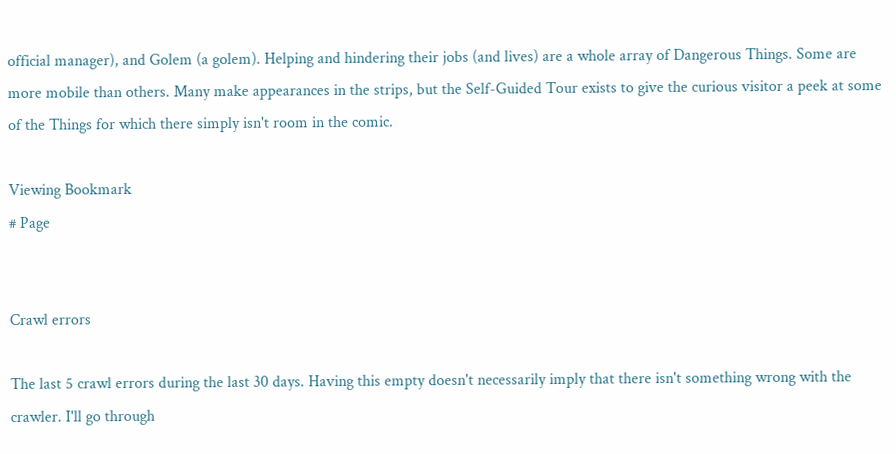official manager), and Golem (a golem). Helping and hindering their jobs (and lives) are a whole array of Dangerous Things. Some are more mobile than others. Many make appearances in the strips, but the Self-Guided Tour exists to give the curious visitor a peek at some of the Things for which there simply isn't room in the comic.

Viewing Bookmark
# Page


Crawl errors

The last 5 crawl errors during the last 30 days. Having this empty doesn't necessarily imply that there isn't something wrong with the crawler. I'll go through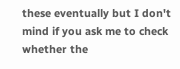these eventually but I don't mind if you ask me to check whether the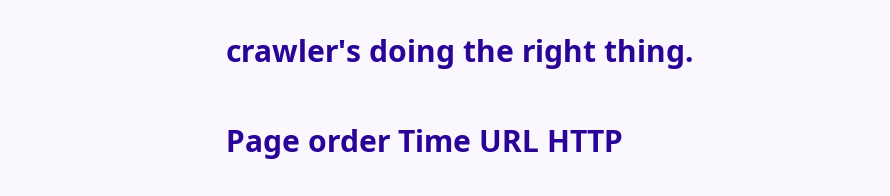crawler's doing the right thing.

Page order Time URL HTTP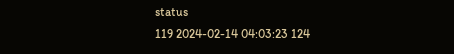status
119 2024-02-14 04:03:23 124